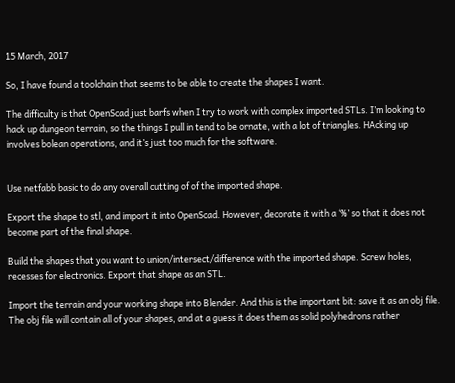15 March, 2017

So, I have found a toolchain that seems to be able to create the shapes I want.

The difficulty is that OpenScad just barfs when I try to work with complex imported STLs. I’m looking to hack up dungeon terrain, so the things I pull in tend to be ornate, with a lot of triangles. HAcking up involves bolean operations, and it’s just too much for the software.


Use netfabb basic to do any overall cutting of of the imported shape.

Export the shape to stl, and import it into OpenScad. However, decorate it with a ‘%’ so that it does not become part of the final shape.

Build the shapes that you want to union/intersect/difference with the imported shape. Screw holes, recesses for electronics. Export that shape as an STL.

Import the terrain and your working shape into Blender. And this is the important bit: save it as an obj file. The obj file will contain all of your shapes, and at a guess it does them as solid polyhedrons rather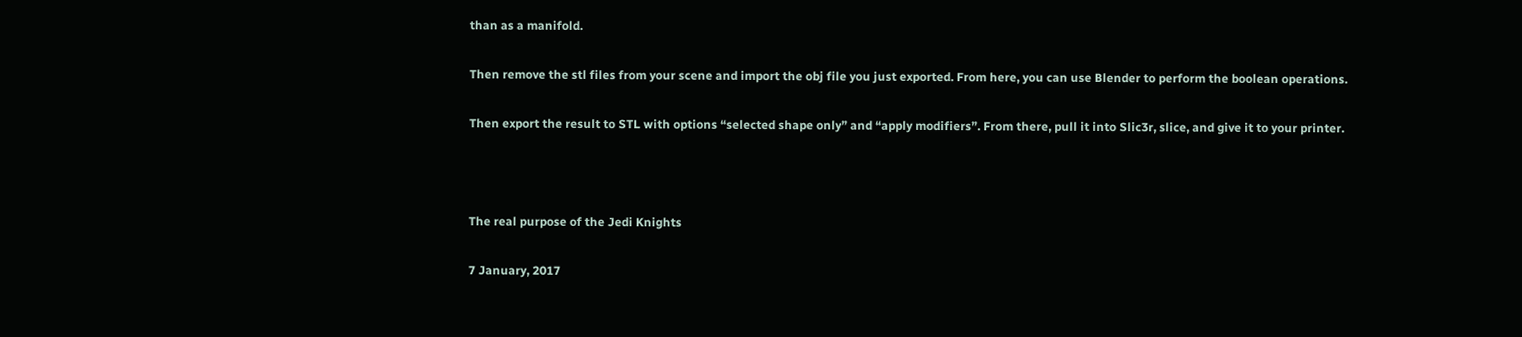than as a manifold.

Then remove the stl files from your scene and import the obj file you just exported. From here, you can use Blender to perform the boolean operations.

Then export the result to STL with options “selected shape only” and “apply modifiers”. From there, pull it into Slic3r, slice, and give it to your printer.



The real purpose of the Jedi Knights

7 January, 2017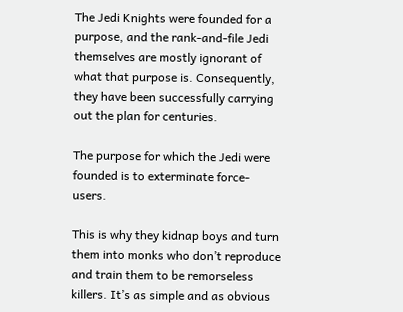The Jedi Knights were founded for a purpose, and the rank-and-file Jedi themselves are mostly ignorant of what that purpose is. Consequently, they have been successfully carrying out the plan for centuries.

The purpose for which the Jedi were founded is to exterminate force-users.

This is why they kidnap boys and turn them into monks who don’t reproduce and train them to be remorseless killers. It’s as simple and as obvious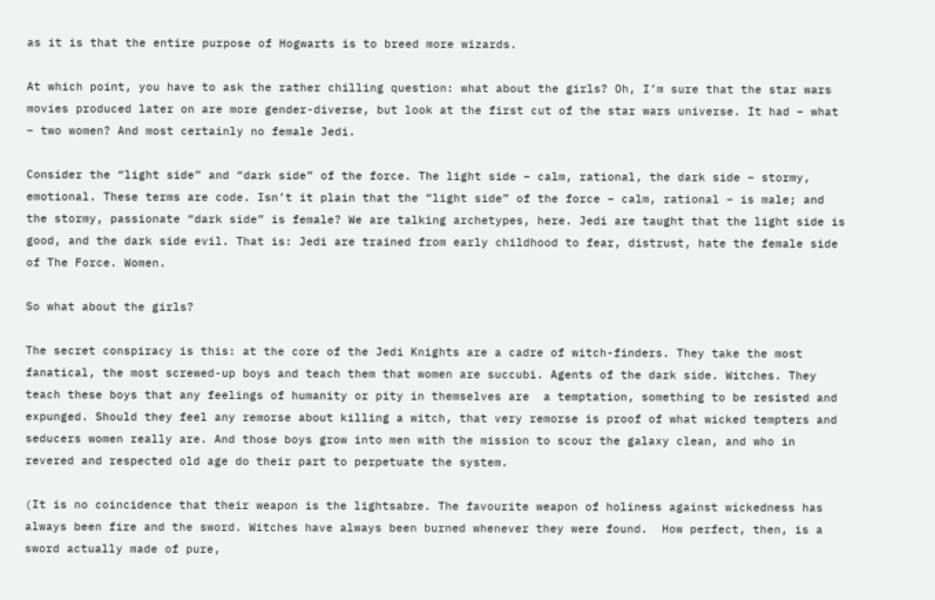as it is that the entire purpose of Hogwarts is to breed more wizards.

At which point, you have to ask the rather chilling question: what about the girls? Oh, I’m sure that the star wars movies produced later on are more gender-diverse, but look at the first cut of the star wars universe. It had – what – two women? And most certainly no female Jedi.

Consider the “light side” and “dark side” of the force. The light side – calm, rational, the dark side – stormy, emotional. These terms are code. Isn’t it plain that the “light side” of the force – calm, rational – is male; and the stormy, passionate “dark side” is female? We are talking archetypes, here. Jedi are taught that the light side is good, and the dark side evil. That is: Jedi are trained from early childhood to fear, distrust, hate the female side of The Force. Women.

So what about the girls?

The secret conspiracy is this: at the core of the Jedi Knights are a cadre of witch-finders. They take the most fanatical, the most screwed-up boys and teach them that women are succubi. Agents of the dark side. Witches. They teach these boys that any feelings of humanity or pity in themselves are  a temptation, something to be resisted and expunged. Should they feel any remorse about killing a witch, that very remorse is proof of what wicked tempters and seducers women really are. And those boys grow into men with the mission to scour the galaxy clean, and who in revered and respected old age do their part to perpetuate the system.

(It is no coincidence that their weapon is the lightsabre. The favourite weapon of holiness against wickedness has always been fire and the sword. Witches have always been burned whenever they were found.  How perfect, then, is a sword actually made of pure,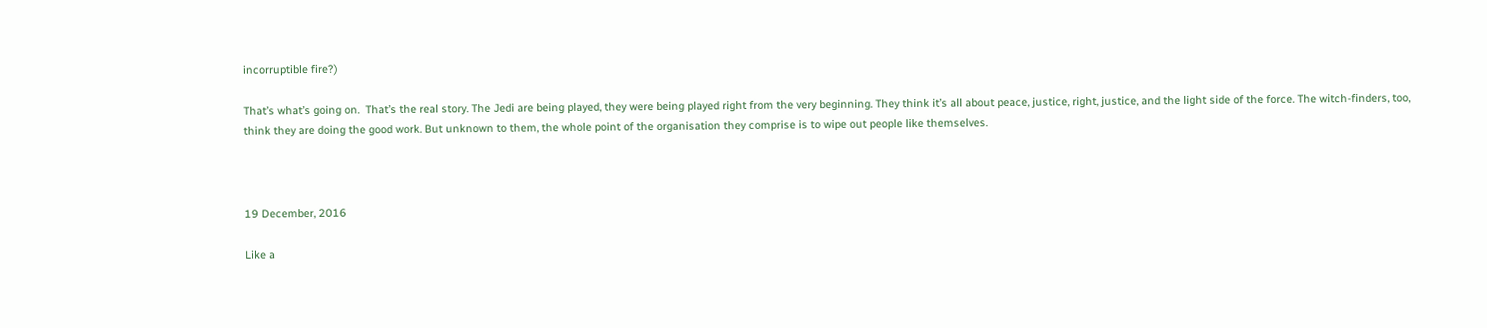incorruptible fire?)

That’s what’s going on.  That’s the real story. The Jedi are being played, they were being played right from the very beginning. They think it’s all about peace, justice, right, justice, and the light side of the force. The witch-finders, too, think they are doing the good work. But unknown to them, the whole point of the organisation they comprise is to wipe out people like themselves.



19 December, 2016

Like a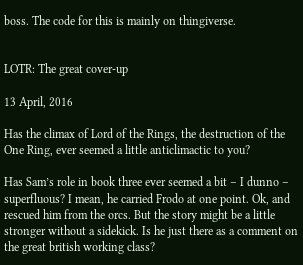boss. The code for this is mainly on thingiverse.


LOTR: The great cover-up

13 April, 2016

Has the climax of Lord of the Rings, the destruction of the One Ring, ever seemed a little anticlimactic to you?

Has Sam’s role in book three ever seemed a bit – I dunno – superfluous? I mean, he carried Frodo at one point. Ok, and rescued him from the orcs. But the story might be a little stronger without a sidekick. Is he just there as a comment on the great british working class?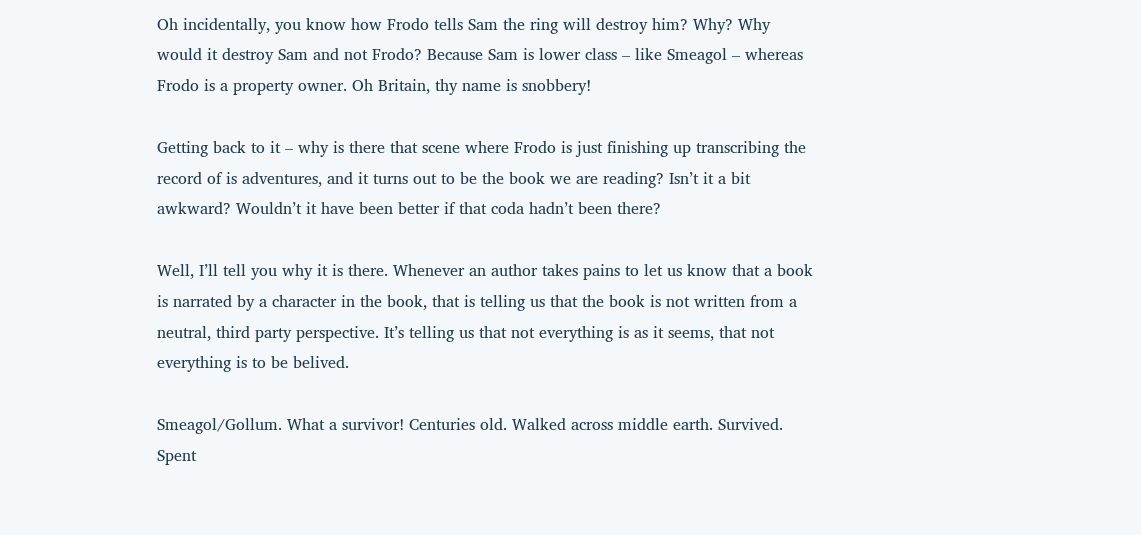Oh incidentally, you know how Frodo tells Sam the ring will destroy him? Why? Why would it destroy Sam and not Frodo? Because Sam is lower class – like Smeagol – whereas Frodo is a property owner. Oh Britain, thy name is snobbery!

Getting back to it – why is there that scene where Frodo is just finishing up transcribing the record of is adventures, and it turns out to be the book we are reading? Isn’t it a bit awkward? Wouldn’t it have been better if that coda hadn’t been there?

Well, I’ll tell you why it is there. Whenever an author takes pains to let us know that a book is narrated by a character in the book, that is telling us that the book is not written from a neutral, third party perspective. It’s telling us that not everything is as it seems, that not everything is to be belived.

Smeagol/Gollum. What a survivor! Centuries old. Walked across middle earth. Survived. Spent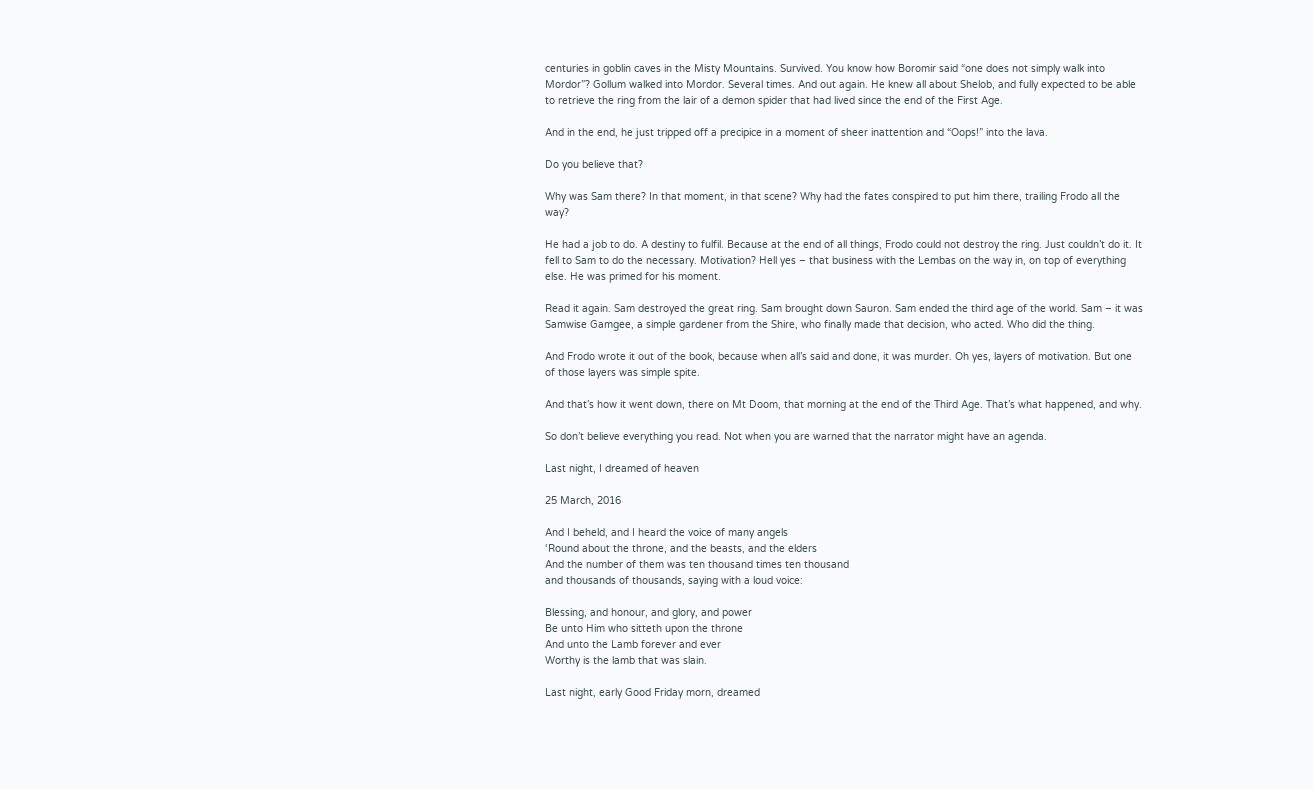centuries in goblin caves in the Misty Mountains. Survived. You know how Boromir said “one does not simply walk into Mordor”? Gollum walked into Mordor. Several times. And out again. He knew all about Shelob, and fully expected to be able to retrieve the ring from the lair of a demon spider that had lived since the end of the First Age.

And in the end, he just tripped off a precipice in a moment of sheer inattention and “Oops!” into the lava.

Do you believe that?

Why was Sam there? In that moment, in that scene? Why had the fates conspired to put him there, trailing Frodo all the way?

He had a job to do. A destiny to fulfil. Because at the end of all things, Frodo could not destroy the ring. Just couldn’t do it. It fell to Sam to do the necessary. Motivation? Hell yes – that business with the Lembas on the way in, on top of everything else. He was primed for his moment.

Read it again. Sam destroyed the great ring. Sam brought down Sauron. Sam ended the third age of the world. Sam – it was Samwise Gamgee, a simple gardener from the Shire, who finally made that decision, who acted. Who did the thing.

And Frodo wrote it out of the book, because when all’s said and done, it was murder. Oh yes, layers of motivation. But one of those layers was simple spite.

And that’s how it went down, there on Mt Doom, that morning at the end of the Third Age. That’s what happened, and why.

So don’t believe everything you read. Not when you are warned that the narrator might have an agenda.

Last night, I dreamed of heaven

25 March, 2016

And I beheld, and I heard the voice of many angels
‘Round about the throne, and the beasts, and the elders
And the number of them was ten thousand times ten thousand
and thousands of thousands, saying with a loud voice:

Blessing, and honour, and glory, and power
Be unto Him who sitteth upon the throne
And unto the Lamb forever and ever
Worthy is the lamb that was slain.

Last night, early Good Friday morn, dreamed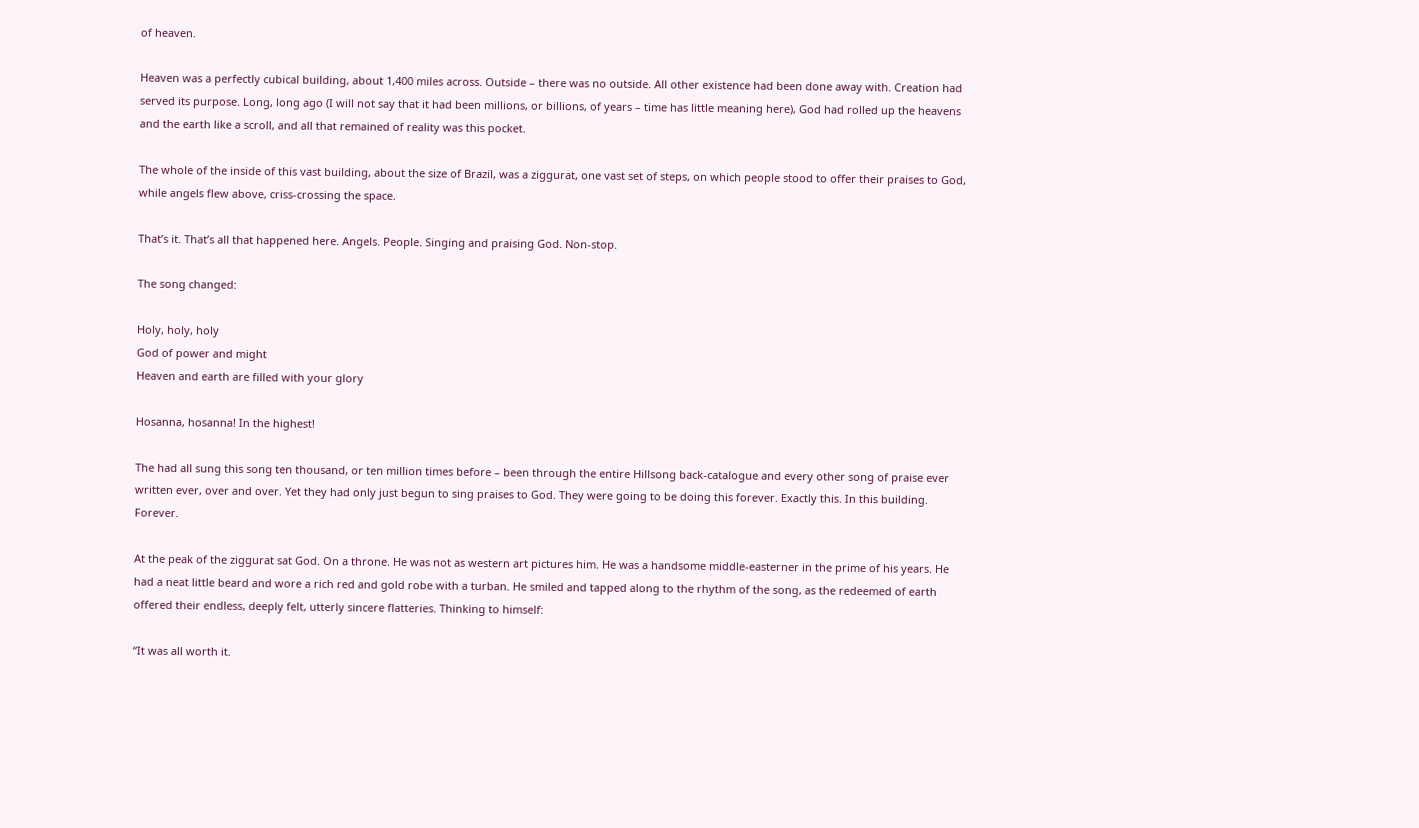of heaven.

Heaven was a perfectly cubical building, about 1,400 miles across. Outside – there was no outside. All other existence had been done away with. Creation had served its purpose. Long, long ago (I will not say that it had been millions, or billions, of years – time has little meaning here), God had rolled up the heavens and the earth like a scroll, and all that remained of reality was this pocket.

The whole of the inside of this vast building, about the size of Brazil, was a ziggurat, one vast set of steps, on which people stood to offer their praises to God, while angels flew above, criss-crossing the space.

That’s it. That’s all that happened here. Angels. People. Singing and praising God. Non-stop.

The song changed:

Holy, holy, holy
God of power and might
Heaven and earth are filled with your glory

Hosanna, hosanna! In the highest!

The had all sung this song ten thousand, or ten million times before – been through the entire Hillsong back-catalogue and every other song of praise ever written ever, over and over. Yet they had only just begun to sing praises to God. They were going to be doing this forever. Exactly this. In this building. Forever.

At the peak of the ziggurat sat God. On a throne. He was not as western art pictures him. He was a handsome middle-easterner in the prime of his years. He had a neat little beard and wore a rich red and gold robe with a turban. He smiled and tapped along to the rhythm of the song, as the redeemed of earth offered their endless, deeply felt, utterly sincere flatteries. Thinking to himself:

“It was all worth it.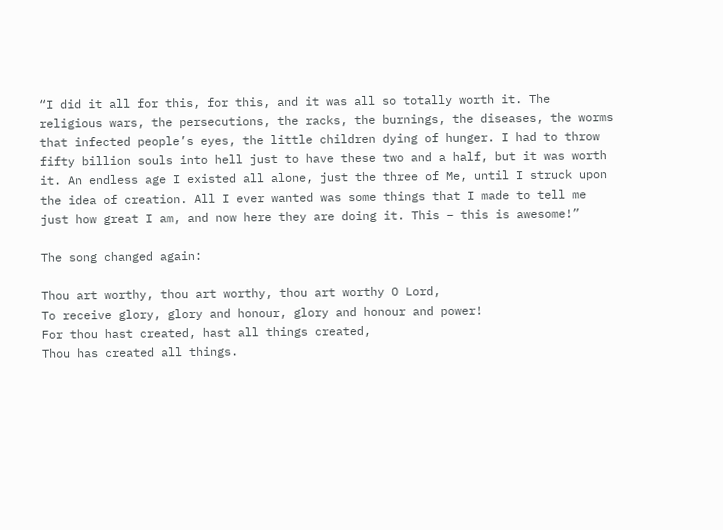“I did it all for this, for this, and it was all so totally worth it. The religious wars, the persecutions, the racks, the burnings, the diseases, the worms that infected people’s eyes, the little children dying of hunger. I had to throw fifty billion souls into hell just to have these two and a half, but it was worth it. An endless age I existed all alone, just the three of Me, until I struck upon the idea of creation. All I ever wanted was some things that I made to tell me just how great I am, and now here they are doing it. This – this is awesome!”

The song changed again:

Thou art worthy, thou art worthy, thou art worthy O Lord,
To receive glory, glory and honour, glory and honour and power!
For thou hast created, hast all things created,
Thou has created all things.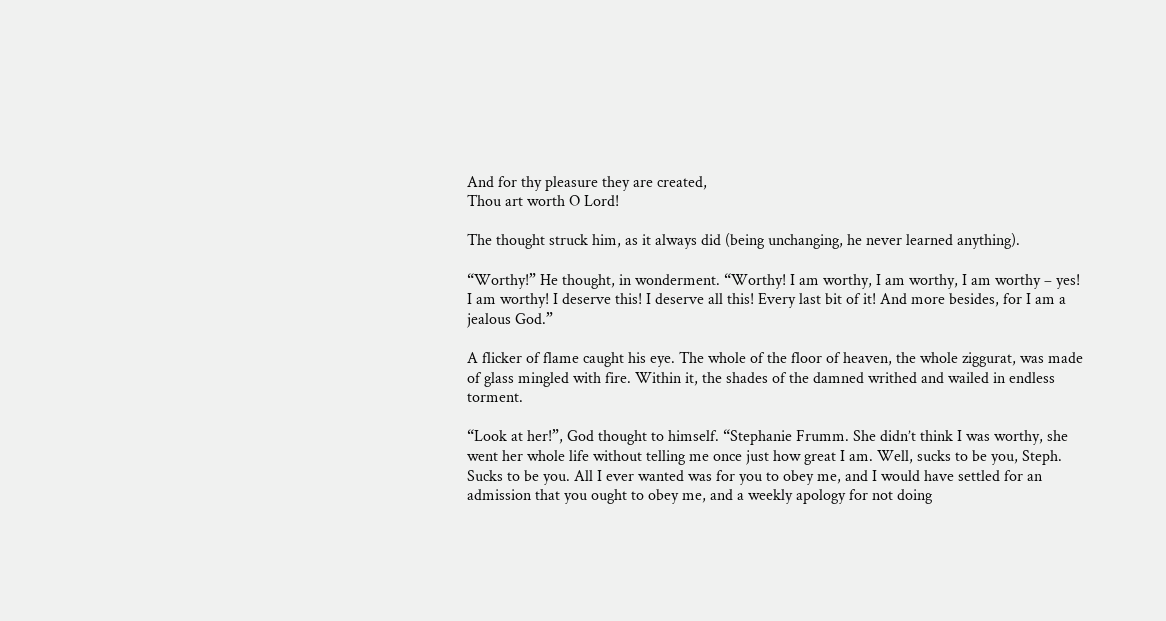And for thy pleasure they are created,
Thou art worth O Lord!

The thought struck him, as it always did (being unchanging, he never learned anything).

“Worthy!” He thought, in wonderment. “Worthy! I am worthy, I am worthy, I am worthy – yes! I am worthy! I deserve this! I deserve all this! Every last bit of it! And more besides, for I am a jealous God.”

A flicker of flame caught his eye. The whole of the floor of heaven, the whole ziggurat, was made of glass mingled with fire. Within it, the shades of the damned writhed and wailed in endless torment.

“Look at her!”, God thought to himself. “Stephanie Frumm. She didn’t think I was worthy, she went her whole life without telling me once just how great I am. Well, sucks to be you, Steph. Sucks to be you. All I ever wanted was for you to obey me, and I would have settled for an admission that you ought to obey me, and a weekly apology for not doing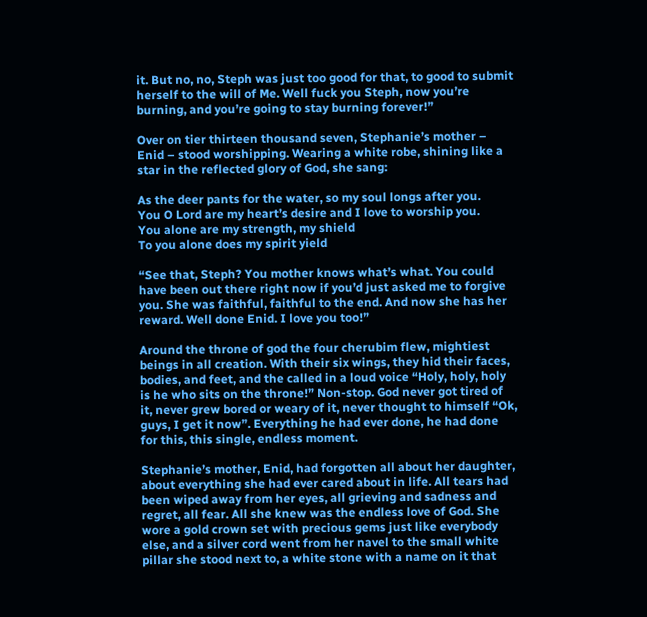it. But no, no, Steph was just too good for that, to good to submit herself to the will of Me. Well fuck you Steph, now you’re burning, and you’re going to stay burning forever!”

Over on tier thirteen thousand seven, Stephanie’s mother – Enid – stood worshipping. Wearing a white robe, shining like a star in the reflected glory of God, she sang:

As the deer pants for the water, so my soul longs after you.
You O Lord are my heart’s desire and I love to worship you.
You alone are my strength, my shield
To you alone does my spirit yield

“See that, Steph? You mother knows what’s what. You could have been out there right now if you’d just asked me to forgive you. She was faithful, faithful to the end. And now she has her reward. Well done Enid. I love you too!”

Around the throne of god the four cherubim flew, mightiest beings in all creation. With their six wings, they hid their faces, bodies, and feet, and the called in a loud voice “Holy, holy, holy is he who sits on the throne!” Non-stop. God never got tired of it, never grew bored or weary of it, never thought to himself “Ok, guys, I get it now”. Everything he had ever done, he had done for this, this single, endless moment.

Stephanie’s mother, Enid, had forgotten all about her daughter, about everything she had ever cared about in life. All tears had been wiped away from her eyes, all grieving and sadness and regret, all fear. All she knew was the endless love of God. She wore a gold crown set with precious gems just like everybody else, and a silver cord went from her navel to the small white pillar she stood next to, a white stone with a name on it that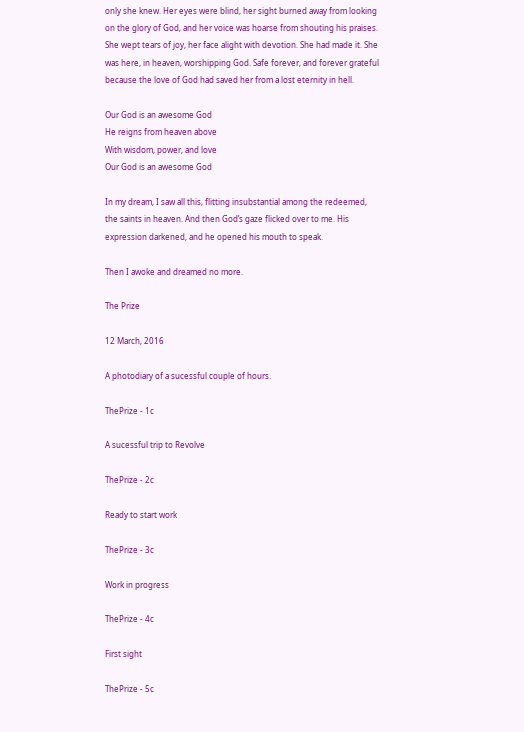only she knew. Her eyes were blind, her sight burned away from looking on the glory of God, and her voice was hoarse from shouting his praises. She wept tears of joy, her face alight with devotion. She had made it. She was here, in heaven, worshipping God. Safe forever, and forever grateful because the love of God had saved her from a lost eternity in hell.

Our God is an awesome God
He reigns from heaven above
With wisdom, power, and love
Our God is an awesome God

In my dream, I saw all this, flitting insubstantial among the redeemed, the saints in heaven. And then God’s gaze flicked over to me. His expression darkened, and he opened his mouth to speak.

Then I awoke and dreamed no more.

The Prize

12 March, 2016

A photodiary of a sucessful couple of hours.

ThePrize - 1c

A sucessful trip to Revolve

ThePrize - 2c

Ready to start work

ThePrize - 3c

Work in progress

ThePrize - 4c

First sight

ThePrize - 5c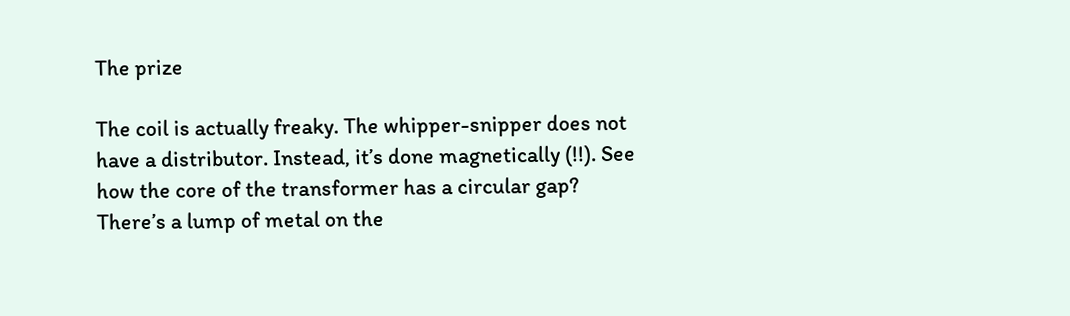The prize

The coil is actually freaky. The whipper-snipper does not have a distributor. Instead, it’s done magnetically (!!). See how the core of the transformer has a circular gap? There’s a lump of metal on the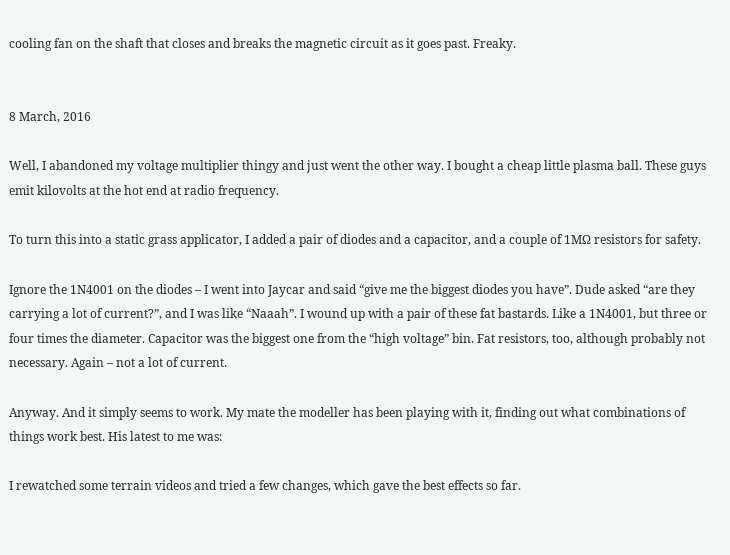cooling fan on the shaft that closes and breaks the magnetic circuit as it goes past. Freaky.


8 March, 2016

Well, I abandoned my voltage multiplier thingy and just went the other way. I bought a cheap little plasma ball. These guys emit kilovolts at the hot end at radio frequency.

To turn this into a static grass applicator, I added a pair of diodes and a capacitor, and a couple of 1MΩ resistors for safety.

Ignore the 1N4001 on the diodes – I went into Jaycar and said “give me the biggest diodes you have”. Dude asked “are they carrying a lot of current?”, and I was like “Naaah”. I wound up with a pair of these fat bastards. Like a 1N4001, but three or four times the diameter. Capacitor was the biggest one from the “high voltage” bin. Fat resistors, too, although probably not necessary. Again – not a lot of current.

Anyway. And it simply seems to work. My mate the modeller has been playing with it, finding out what combinations of things work best. His latest to me was:

I rewatched some terrain videos and tried a few changes, which gave the best effects so far.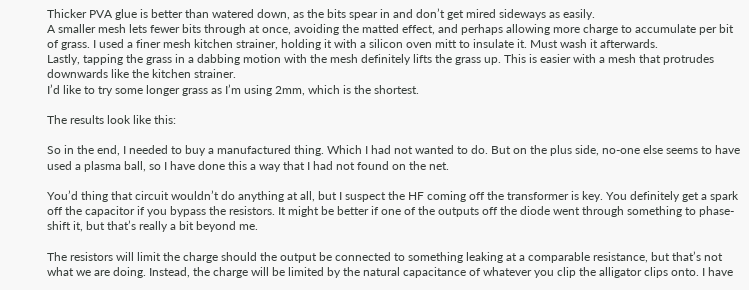Thicker PVA glue is better than watered down, as the bits spear in and don’t get mired sideways as easily.
A smaller mesh lets fewer bits through at once, avoiding the matted effect, and perhaps allowing more charge to accumulate per bit of grass. I used a finer mesh kitchen strainer, holding it with a silicon oven mitt to insulate it. Must wash it afterwards.
Lastly, tapping the grass in a dabbing motion with the mesh definitely lifts the grass up. This is easier with a mesh that protrudes downwards like the kitchen strainer.
I’d like to try some longer grass as I’m using 2mm, which is the shortest.

The results look like this:

So in the end, I needed to buy a manufactured thing. Which I had not wanted to do. But on the plus side, no-one else seems to have used a plasma ball, so I have done this a way that I had not found on the net.

You’d thing that circuit wouldn’t do anything at all, but I suspect the HF coming off the transformer is key. You definitely get a spark off the capacitor if you bypass the resistors. It might be better if one of the outputs off the diode went through something to phase-shift it, but that’s really a bit beyond me.

The resistors will limit the charge should the output be connected to something leaking at a comparable resistance, but that’s not what we are doing. Instead, the charge will be limited by the natural capacitance of whatever you clip the alligator clips onto. I have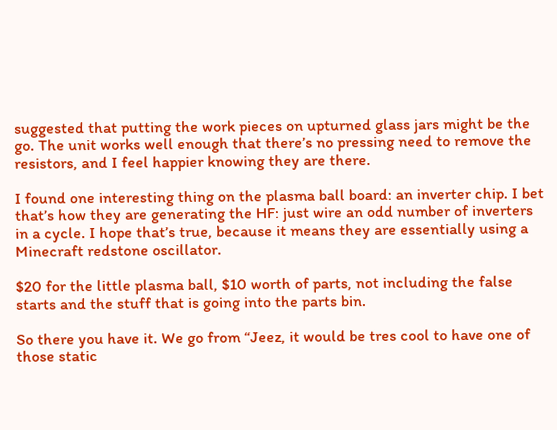suggested that putting the work pieces on upturned glass jars might be the go. The unit works well enough that there’s no pressing need to remove the resistors, and I feel happier knowing they are there.

I found one interesting thing on the plasma ball board: an inverter chip. I bet that’s how they are generating the HF: just wire an odd number of inverters in a cycle. I hope that’s true, because it means they are essentially using a Minecraft redstone oscillator.

$20 for the little plasma ball, $10 worth of parts, not including the false starts and the stuff that is going into the parts bin.

So there you have it. We go from “Jeez, it would be tres cool to have one of those static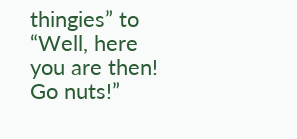thingies” to “Well, here you are then! Go nuts!”